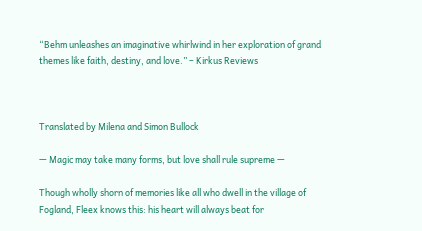“Behm unleashes an imaginative whirlwind in her exploration of grand themes like faith, destiny, and love.” – Kirkus Reviews



Translated by Milena and Simon Bullock

— Magic may take many forms, but love shall rule supreme —

Though wholly shorn of memories like all who dwell in the village of Fogland, Fleex knows this: his heart will always beat for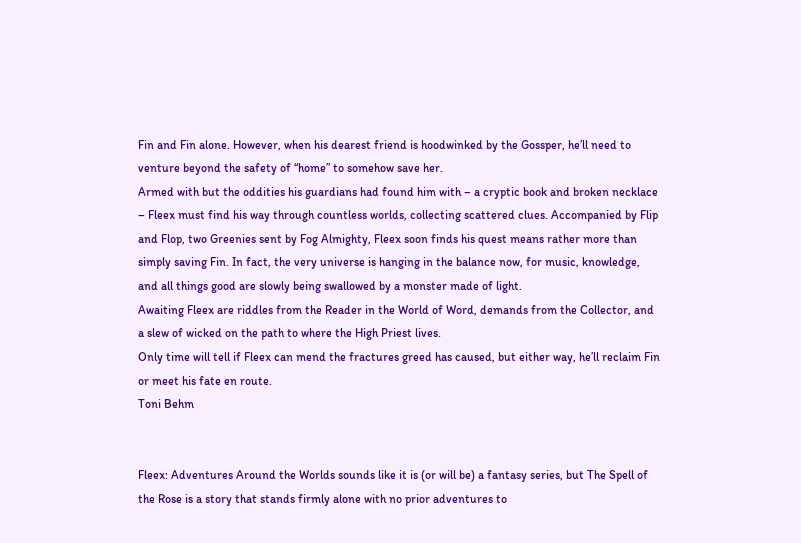Fin and Fin alone. However, when his dearest friend is hoodwinked by the Gossper, he’ll need to venture beyond the safety of “home” to somehow save her.
Armed with but the oddities his guardians had found him with – a cryptic book and broken necklace – Fleex must find his way through countless worlds, collecting scattered clues. Accompanied by Flip and Flop, two Greenies sent by Fog Almighty, Fleex soon finds his quest means rather more than simply saving Fin. In fact, the very universe is hanging in the balance now, for music, knowledge, and all things good are slowly being swallowed by a monster made of light.
Awaiting Fleex are riddles from the Reader in the World of Word, demands from the Collector, and a slew of wicked on the path to where the High Priest lives.
Only time will tell if Fleex can mend the fractures greed has caused, but either way, he’ll reclaim Fin or meet his fate en route.
Toni Behm


Fleex: Adventures Around the Worlds sounds like it is (or will be) a fantasy series, but The Spell of the Rose is a story that stands firmly alone with no prior adventures to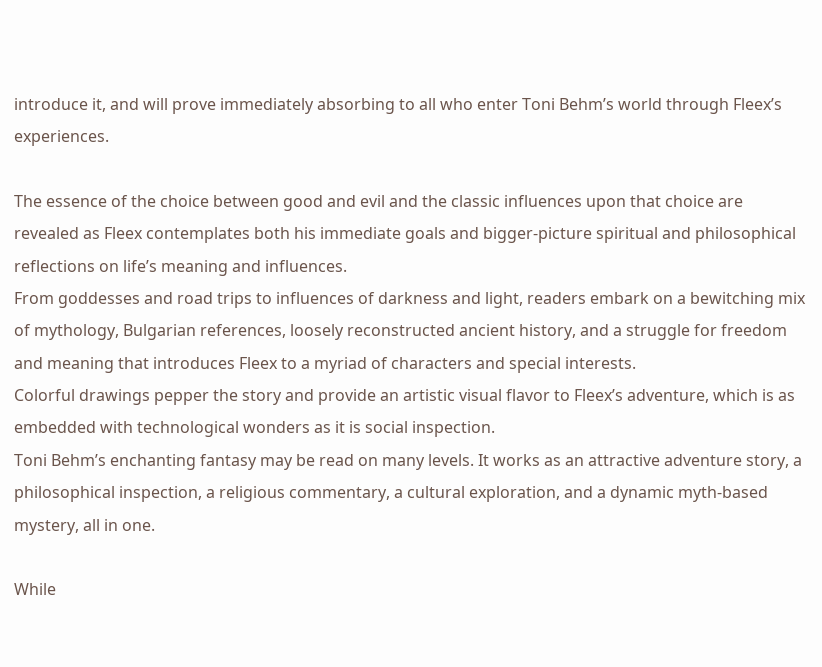introduce it, and will prove immediately absorbing to all who enter Toni Behm’s world through Fleex’s experiences.

The essence of the choice between good and evil and the classic influences upon that choice are revealed as Fleex contemplates both his immediate goals and bigger-picture spiritual and philosophical reflections on life’s meaning and influences.
From goddesses and road trips to influences of darkness and light, readers embark on a bewitching mix of mythology, Bulgarian references, loosely reconstructed ancient history, and a struggle for freedom and meaning that introduces Fleex to a myriad of characters and special interests.
Colorful drawings pepper the story and provide an artistic visual flavor to Fleex’s adventure, which is as embedded with technological wonders as it is social inspection.
Toni Behm’s enchanting fantasy may be read on many levels. It works as an attractive adventure story, a philosophical inspection, a religious commentary, a cultural exploration, and a dynamic myth-based mystery, all in one.

While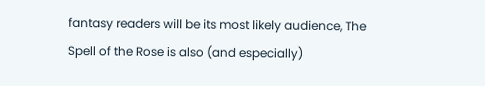fantasy readers will be its most likely audience, The Spell of the Rose is also (and especially)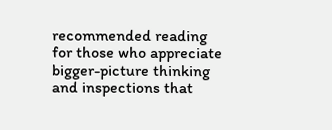recommended reading for those who appreciate bigger-picture thinking and inspections that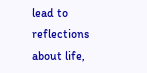lead to reflections about life,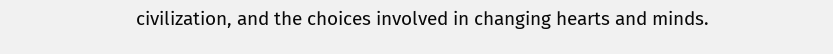civilization, and the choices involved in changing hearts and minds.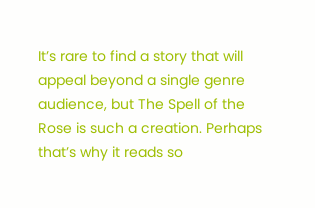It’s rare to find a story that will appeal beyond a single genre audience, but The Spell of the Rose is such a creation. Perhaps that’s why it reads so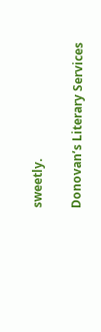sweetly.

Donovan’s Literary Services